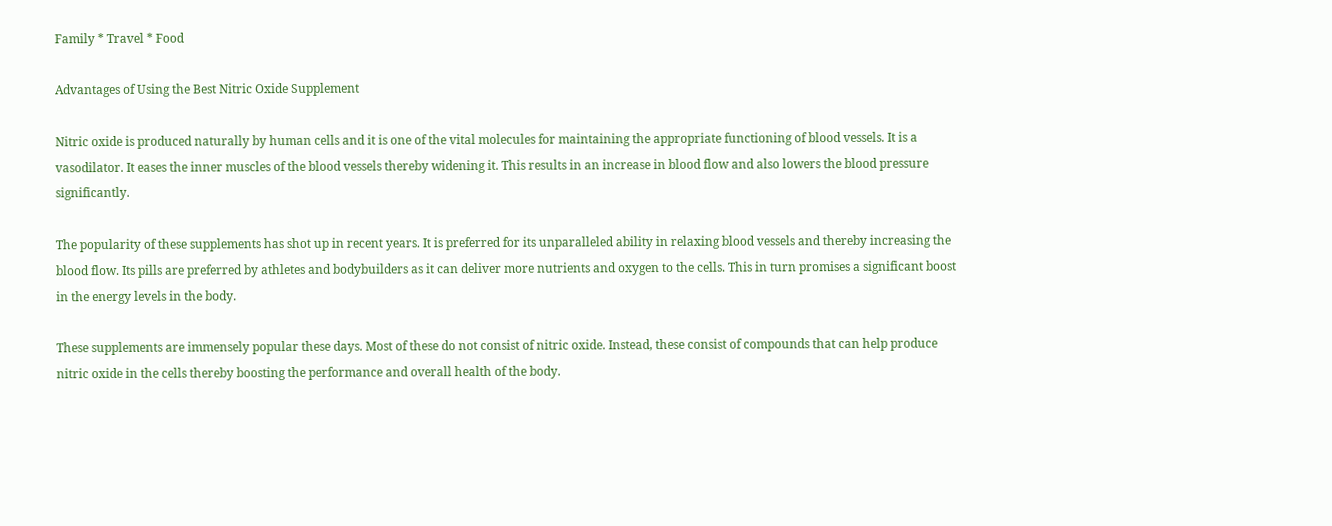Family * Travel * Food

Advantages of Using the Best Nitric Oxide Supplement

Nitric oxide is produced naturally by human cells and it is one of the vital molecules for maintaining the appropriate functioning of blood vessels. It is a vasodilator. It eases the inner muscles of the blood vessels thereby widening it. This results in an increase in blood flow and also lowers the blood pressure significantly.

The popularity of these supplements has shot up in recent years. It is preferred for its unparalleled ability in relaxing blood vessels and thereby increasing the blood flow. Its pills are preferred by athletes and bodybuilders as it can deliver more nutrients and oxygen to the cells. This in turn promises a significant boost in the energy levels in the body.

These supplements are immensely popular these days. Most of these do not consist of nitric oxide. Instead, these consist of compounds that can help produce nitric oxide in the cells thereby boosting the performance and overall health of the body.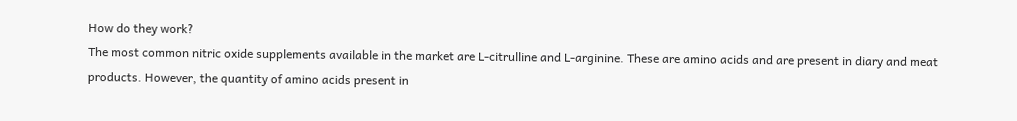How do they work?
The most common nitric oxide supplements available in the market are L-citrulline and L-arginine. These are amino acids and are present in diary and meat products. However, the quantity of amino acids present in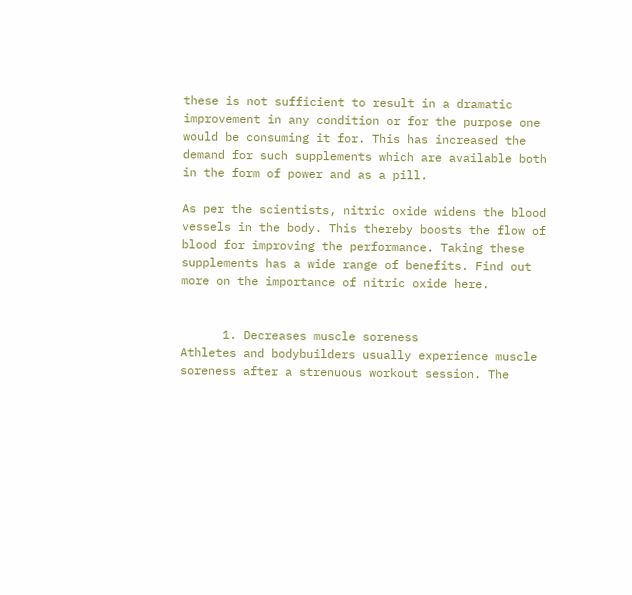these is not sufficient to result in a dramatic improvement in any condition or for the purpose one would be consuming it for. This has increased the demand for such supplements which are available both in the form of power and as a pill.

As per the scientists, nitric oxide widens the blood vessels in the body. This thereby boosts the flow of blood for improving the performance. Taking these supplements has a wide range of benefits. Find out more on the importance of nitric oxide here.


      1. Decreases muscle soreness
Athletes and bodybuilders usually experience muscle soreness after a strenuous workout session. The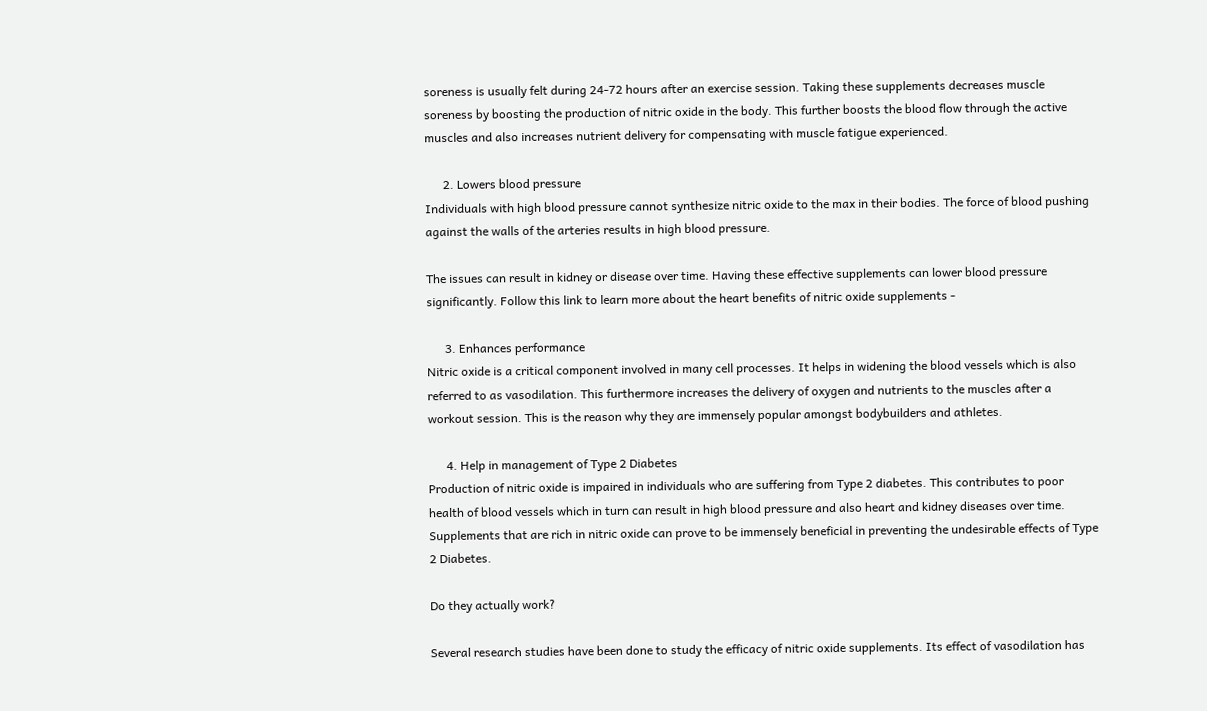soreness is usually felt during 24-72 hours after an exercise session. Taking these supplements decreases muscle soreness by boosting the production of nitric oxide in the body. This further boosts the blood flow through the active muscles and also increases nutrient delivery for compensating with muscle fatigue experienced.

      2. Lowers blood pressure
Individuals with high blood pressure cannot synthesize nitric oxide to the max in their bodies. The force of blood pushing against the walls of the arteries results in high blood pressure.

The issues can result in kidney or disease over time. Having these effective supplements can lower blood pressure significantly. Follow this link to learn more about the heart benefits of nitric oxide supplements -

      3. Enhances performance
Nitric oxide is a critical component involved in many cell processes. It helps in widening the blood vessels which is also referred to as vasodilation. This furthermore increases the delivery of oxygen and nutrients to the muscles after a workout session. This is the reason why they are immensely popular amongst bodybuilders and athletes.

      4. Help in management of Type 2 Diabetes
Production of nitric oxide is impaired in individuals who are suffering from Type 2 diabetes. This contributes to poor health of blood vessels which in turn can result in high blood pressure and also heart and kidney diseases over time. Supplements that are rich in nitric oxide can prove to be immensely beneficial in preventing the undesirable effects of Type 2 Diabetes.

Do they actually work?

Several research studies have been done to study the efficacy of nitric oxide supplements. Its effect of vasodilation has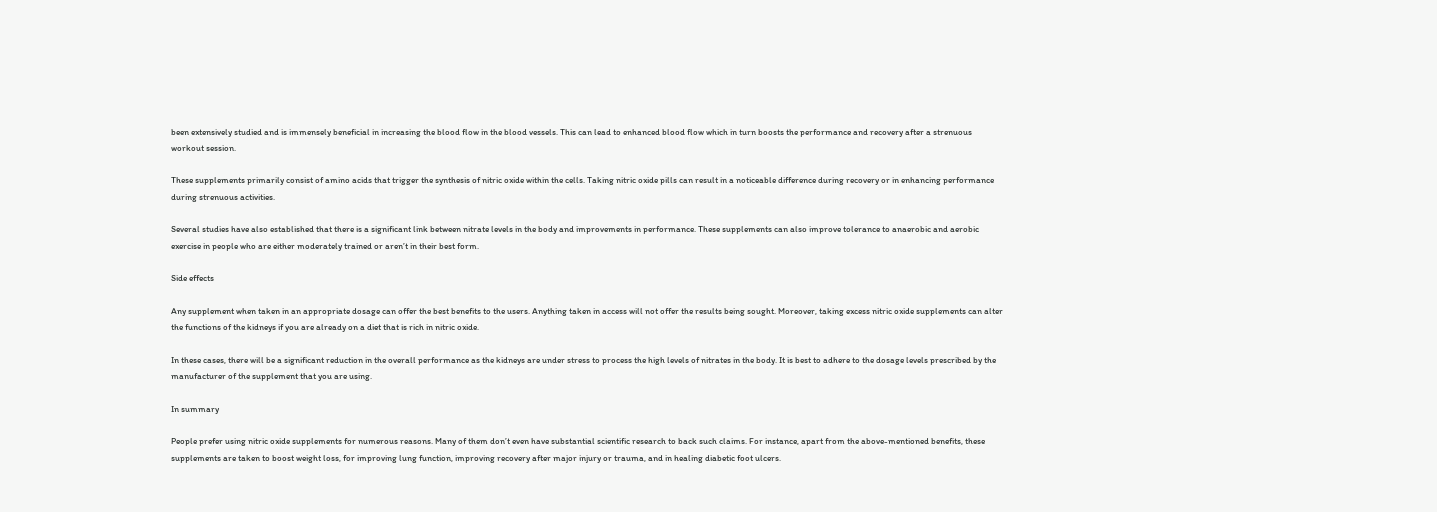been extensively studied and is immensely beneficial in increasing the blood flow in the blood vessels. This can lead to enhanced blood flow which in turn boosts the performance and recovery after a strenuous workout session.

These supplements primarily consist of amino acids that trigger the synthesis of nitric oxide within the cells. Taking nitric oxide pills can result in a noticeable difference during recovery or in enhancing performance during strenuous activities.

Several studies have also established that there is a significant link between nitrate levels in the body and improvements in performance. These supplements can also improve tolerance to anaerobic and aerobic exercise in people who are either moderately trained or aren’t in their best form.

Side effects

Any supplement when taken in an appropriate dosage can offer the best benefits to the users. Anything taken in access will not offer the results being sought. Moreover, taking excess nitric oxide supplements can alter the functions of the kidneys if you are already on a diet that is rich in nitric oxide.

In these cases, there will be a significant reduction in the overall performance as the kidneys are under stress to process the high levels of nitrates in the body. It is best to adhere to the dosage levels prescribed by the manufacturer of the supplement that you are using.

In summary

People prefer using nitric oxide supplements for numerous reasons. Many of them don’t even have substantial scientific research to back such claims. For instance, apart from the above-mentioned benefits, these supplements are taken to boost weight loss, for improving lung function, improving recovery after major injury or trauma, and in healing diabetic foot ulcers.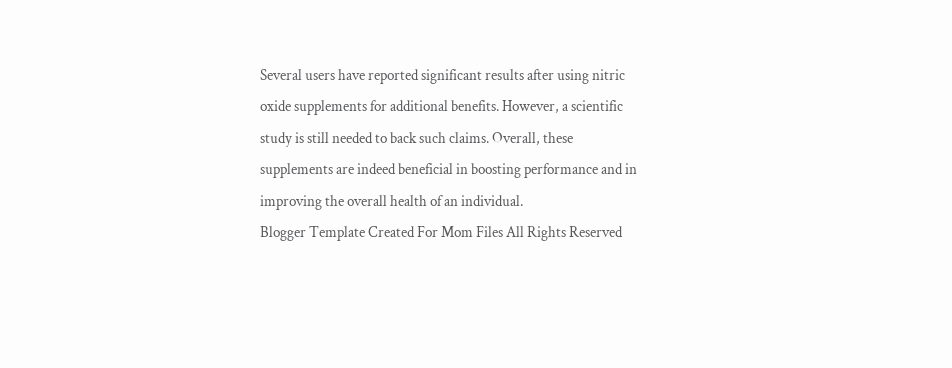Several users have reported significant results after using nitric oxide supplements for additional benefits. However, a scientific study is still needed to back such claims. Overall, these supplements are indeed beneficial in boosting performance and in improving the overall health of an individual.
Blogger Template Created For Mom Files All Rights Reserved